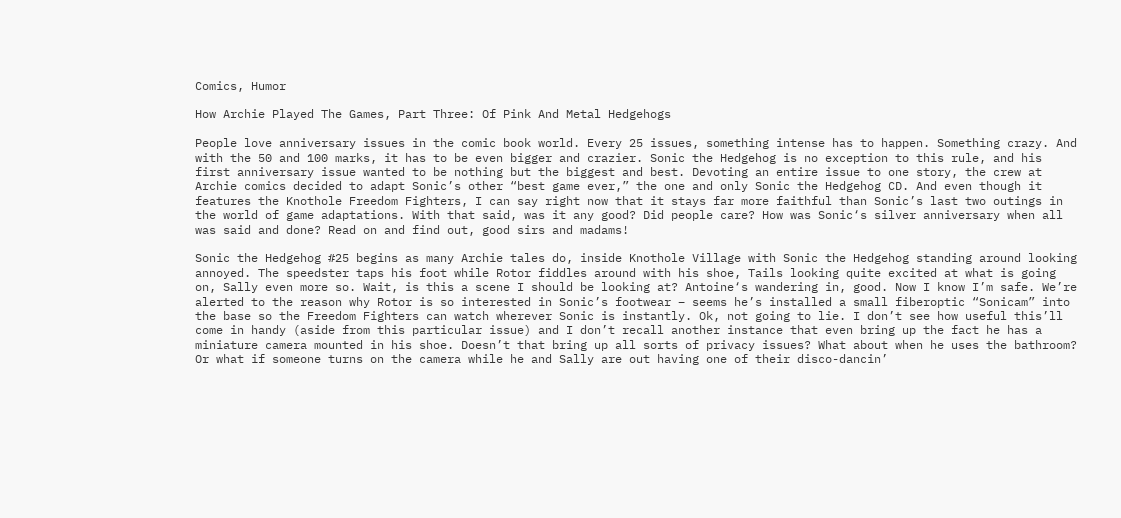Comics, Humor

How Archie Played The Games, Part Three: Of Pink And Metal Hedgehogs

People love anniversary issues in the comic book world. Every 25 issues, something intense has to happen. Something crazy. And with the 50 and 100 marks, it has to be even bigger and crazier. Sonic the Hedgehog is no exception to this rule, and his first anniversary issue wanted to be nothing but the biggest and best. Devoting an entire issue to one story, the crew at Archie comics decided to adapt Sonic’s other “best game ever,” the one and only Sonic the Hedgehog CD. And even though it features the Knothole Freedom Fighters, I can say right now that it stays far more faithful than Sonic’s last two outings in the world of game adaptations. With that said, was it any good? Did people care? How was Sonic‘s silver anniversary when all was said and done? Read on and find out, good sirs and madams!

Sonic the Hedgehog #25 begins as many Archie tales do, inside Knothole Village with Sonic the Hedgehog standing around looking annoyed. The speedster taps his foot while Rotor fiddles around with his shoe, Tails looking quite excited at what is going on, Sally even more so. Wait, is this a scene I should be looking at? Antoine‘s wandering in, good. Now I know I’m safe. We’re alerted to the reason why Rotor is so interested in Sonic’s footwear – seems he’s installed a small fiberoptic “Sonicam” into the base so the Freedom Fighters can watch wherever Sonic is instantly. Ok, not going to lie. I don’t see how useful this’ll come in handy (aside from this particular issue) and I don’t recall another instance that even bring up the fact he has a miniature camera mounted in his shoe. Doesn’t that bring up all sorts of privacy issues? What about when he uses the bathroom? Or what if someone turns on the camera while he and Sally are out having one of their disco-dancin’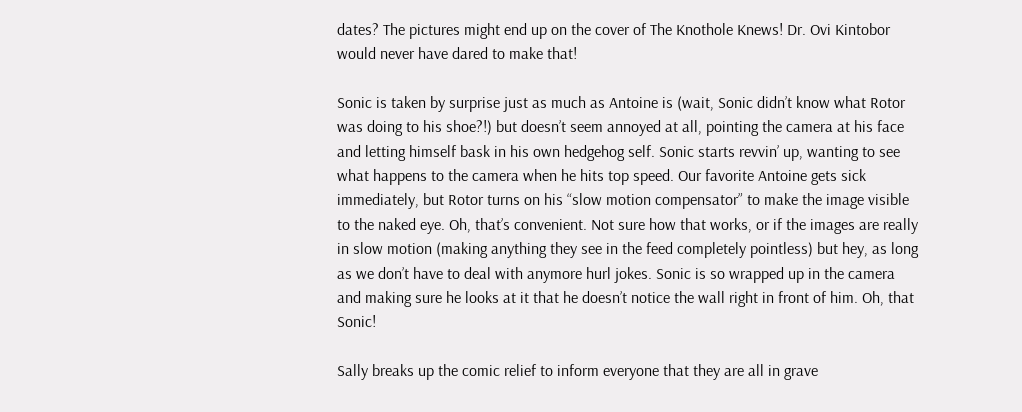dates? The pictures might end up on the cover of The Knothole Knews! Dr. Ovi Kintobor would never have dared to make that!

Sonic is taken by surprise just as much as Antoine is (wait, Sonic didn’t know what Rotor was doing to his shoe?!) but doesn’t seem annoyed at all, pointing the camera at his face and letting himself bask in his own hedgehog self. Sonic starts revvin’ up, wanting to see what happens to the camera when he hits top speed. Our favorite Antoine gets sick immediately, but Rotor turns on his “slow motion compensator” to make the image visible to the naked eye. Oh, that’s convenient. Not sure how that works, or if the images are really in slow motion (making anything they see in the feed completely pointless) but hey, as long as we don’t have to deal with anymore hurl jokes. Sonic is so wrapped up in the camera and making sure he looks at it that he doesn’t notice the wall right in front of him. Oh, that Sonic!

Sally breaks up the comic relief to inform everyone that they are all in grave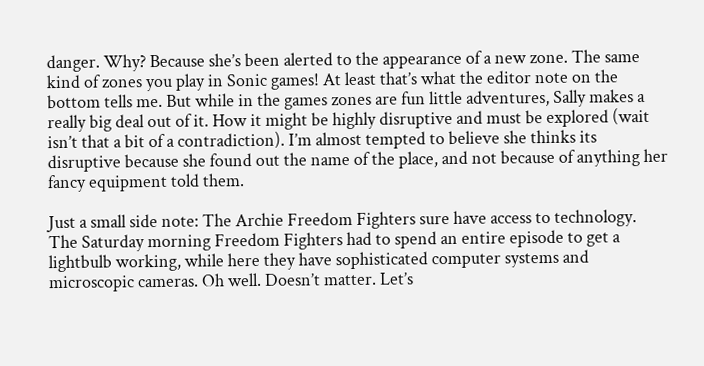danger. Why? Because she’s been alerted to the appearance of a new zone. The same kind of zones you play in Sonic games! At least that’s what the editor note on the bottom tells me. But while in the games zones are fun little adventures, Sally makes a really big deal out of it. How it might be highly disruptive and must be explored (wait isn’t that a bit of a contradiction). I’m almost tempted to believe she thinks its disruptive because she found out the name of the place, and not because of anything her fancy equipment told them.

Just a small side note: The Archie Freedom Fighters sure have access to technology. The Saturday morning Freedom Fighters had to spend an entire episode to get a lightbulb working, while here they have sophisticated computer systems and microscopic cameras. Oh well. Doesn’t matter. Let’s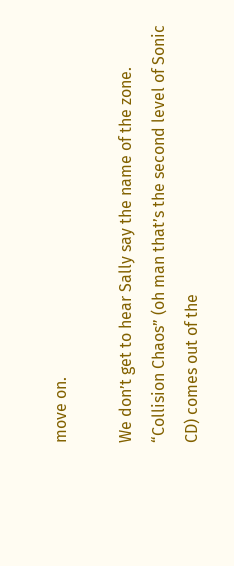move on.

We don’t get to hear Sally say the name of the zone. “Collision Chaos” (oh man that’s the second level of Sonic CD) comes out of the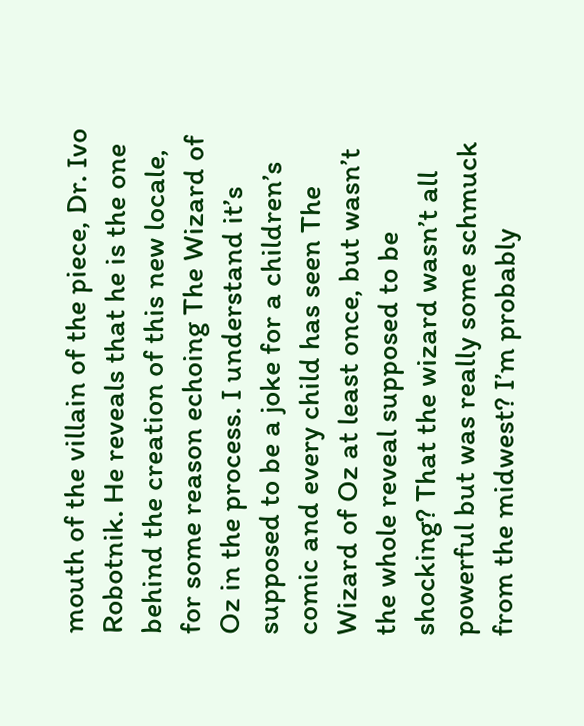mouth of the villain of the piece, Dr. Ivo Robotnik. He reveals that he is the one behind the creation of this new locale, for some reason echoing The Wizard of Oz in the process. I understand it’s supposed to be a joke for a children’s comic and every child has seen The Wizard of Oz at least once, but wasn’t the whole reveal supposed to be shocking? That the wizard wasn’t all powerful but was really some schmuck from the midwest? I’m probably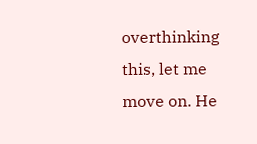overthinking this, let me move on. He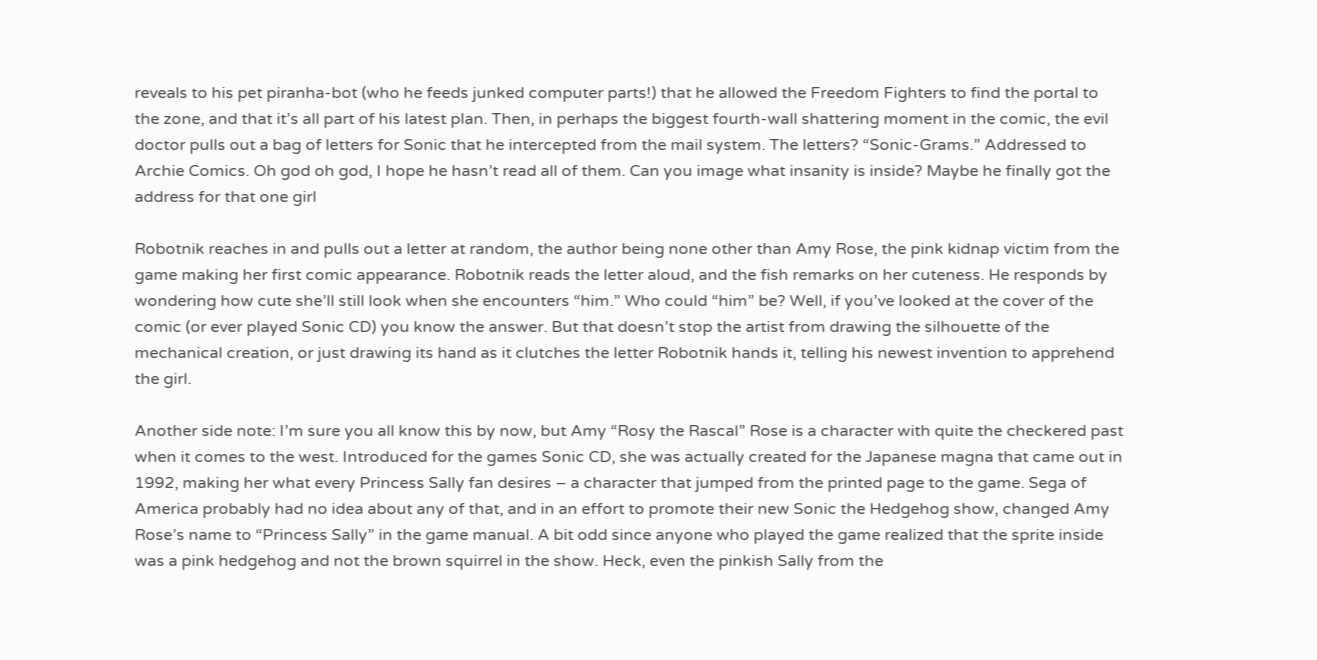reveals to his pet piranha-bot (who he feeds junked computer parts!) that he allowed the Freedom Fighters to find the portal to the zone, and that it’s all part of his latest plan. Then, in perhaps the biggest fourth-wall shattering moment in the comic, the evil doctor pulls out a bag of letters for Sonic that he intercepted from the mail system. The letters? “Sonic-Grams.” Addressed to Archie Comics. Oh god oh god, I hope he hasn’t read all of them. Can you image what insanity is inside? Maybe he finally got the address for that one girl

Robotnik reaches in and pulls out a letter at random, the author being none other than Amy Rose, the pink kidnap victim from the game making her first comic appearance. Robotnik reads the letter aloud, and the fish remarks on her cuteness. He responds by wondering how cute she’ll still look when she encounters “him.” Who could “him” be? Well, if you’ve looked at the cover of the comic (or ever played Sonic CD) you know the answer. But that doesn’t stop the artist from drawing the silhouette of the mechanical creation, or just drawing its hand as it clutches the letter Robotnik hands it, telling his newest invention to apprehend the girl.

Another side note: I’m sure you all know this by now, but Amy “Rosy the Rascal” Rose is a character with quite the checkered past when it comes to the west. Introduced for the games Sonic CD, she was actually created for the Japanese magna that came out in 1992, making her what every Princess Sally fan desires – a character that jumped from the printed page to the game. Sega of America probably had no idea about any of that, and in an effort to promote their new Sonic the Hedgehog show, changed Amy Rose’s name to “Princess Sally” in the game manual. A bit odd since anyone who played the game realized that the sprite inside was a pink hedgehog and not the brown squirrel in the show. Heck, even the pinkish Sally from the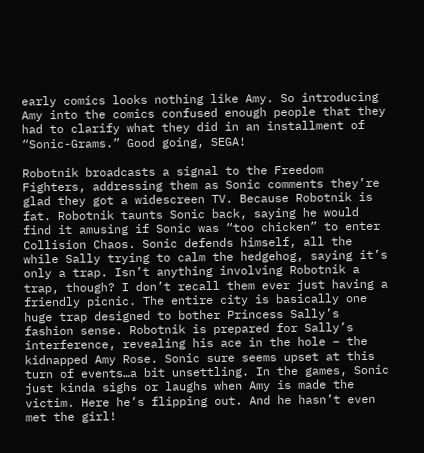early comics looks nothing like Amy. So introducing Amy into the comics confused enough people that they had to clarify what they did in an installment of “Sonic-Grams.” Good going, SEGA!

Robotnik broadcasts a signal to the Freedom Fighters, addressing them as Sonic comments they’re glad they got a widescreen TV. Because Robotnik is fat. Robotnik taunts Sonic back, saying he would find it amusing if Sonic was “too chicken” to enter Collision Chaos. Sonic defends himself, all the while Sally trying to calm the hedgehog, saying it’s only a trap. Isn’t anything involving Robotnik a trap, though? I don’t recall them ever just having a friendly picnic. The entire city is basically one huge trap designed to bother Princess Sally’s fashion sense. Robotnik is prepared for Sally’s interference, revealing his ace in the hole – the kidnapped Amy Rose. Sonic sure seems upset at this turn of events…a bit unsettling. In the games, Sonic just kinda sighs or laughs when Amy is made the victim. Here he’s flipping out. And he hasn’t even met the girl!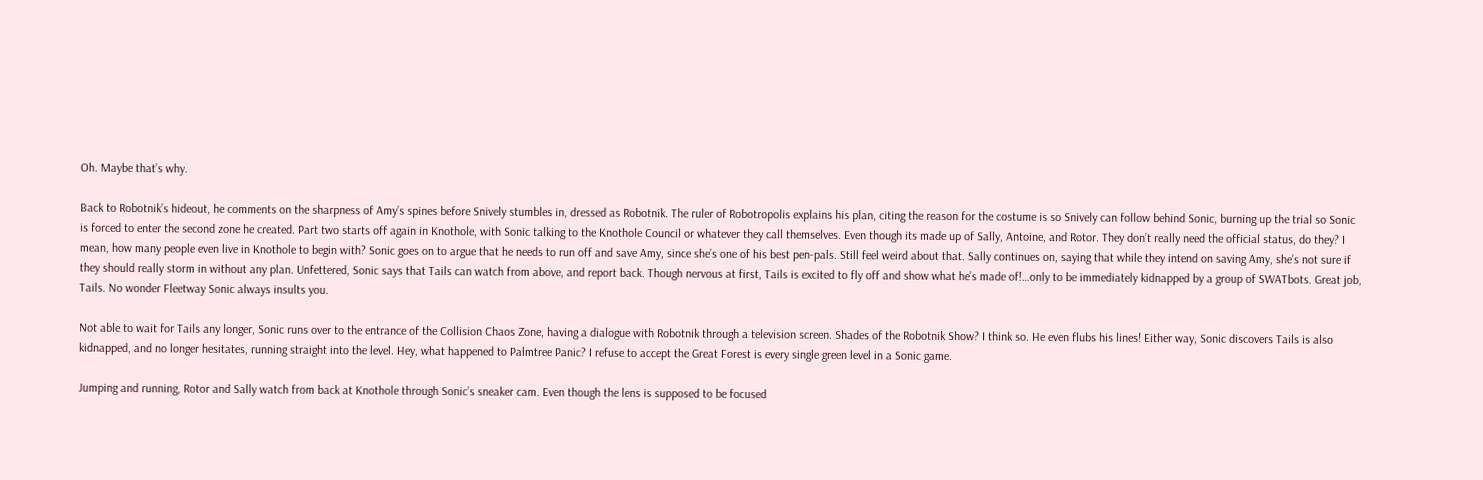Oh. Maybe that’s why.

Back to Robotnik’s hideout, he comments on the sharpness of Amy’s spines before Snively stumbles in, dressed as Robotnik. The ruler of Robotropolis explains his plan, citing the reason for the costume is so Snively can follow behind Sonic, burning up the trial so Sonic is forced to enter the second zone he created. Part two starts off again in Knothole, with Sonic talking to the Knothole Council or whatever they call themselves. Even though its made up of Sally, Antoine, and Rotor. They don’t really need the official status, do they? I mean, how many people even live in Knothole to begin with? Sonic goes on to argue that he needs to run off and save Amy, since she’s one of his best pen-pals. Still feel weird about that. Sally continues on, saying that while they intend on saving Amy, she’s not sure if they should really storm in without any plan. Unfettered, Sonic says that Tails can watch from above, and report back. Though nervous at first, Tails is excited to fly off and show what he’s made of!…only to be immediately kidnapped by a group of SWATbots. Great job, Tails. No wonder Fleetway Sonic always insults you.

Not able to wait for Tails any longer, Sonic runs over to the entrance of the Collision Chaos Zone, having a dialogue with Robotnik through a television screen. Shades of the Robotnik Show? I think so. He even flubs his lines! Either way, Sonic discovers Tails is also kidnapped, and no longer hesitates, running straight into the level. Hey, what happened to Palmtree Panic? I refuse to accept the Great Forest is every single green level in a Sonic game.

Jumping and running, Rotor and Sally watch from back at Knothole through Sonic’s sneaker cam. Even though the lens is supposed to be focused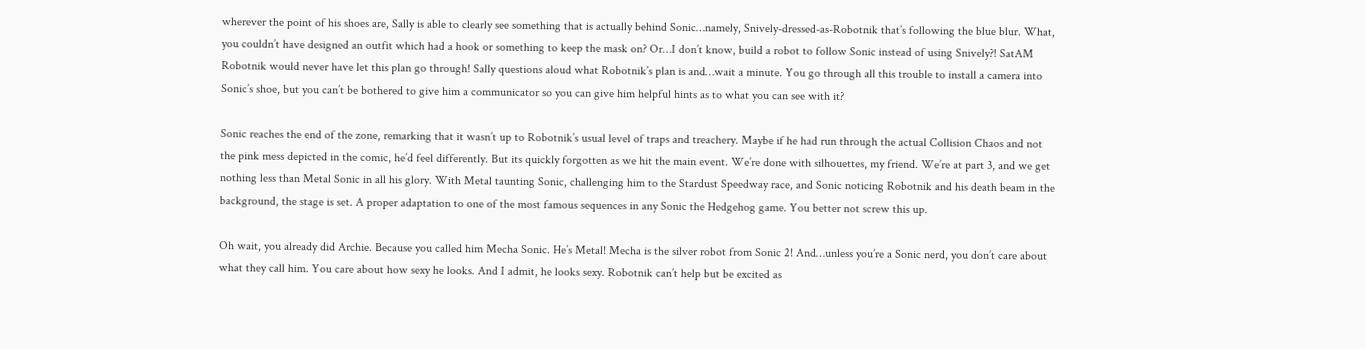wherever the point of his shoes are, Sally is able to clearly see something that is actually behind Sonic…namely, Snively-dressed-as-Robotnik that’s following the blue blur. What, you couldn’t have designed an outfit which had a hook or something to keep the mask on? Or…I don’t know, build a robot to follow Sonic instead of using Snively?! SatAM Robotnik would never have let this plan go through! Sally questions aloud what Robotnik’s plan is and…wait a minute. You go through all this trouble to install a camera into Sonic’s shoe, but you can’t be bothered to give him a communicator so you can give him helpful hints as to what you can see with it?

Sonic reaches the end of the zone, remarking that it wasn’t up to Robotnik’s usual level of traps and treachery. Maybe if he had run through the actual Collision Chaos and not the pink mess depicted in the comic, he’d feel differently. But its quickly forgotten as we hit the main event. We’re done with silhouettes, my friend. We’re at part 3, and we get nothing less than Metal Sonic in all his glory. With Metal taunting Sonic, challenging him to the Stardust Speedway race, and Sonic noticing Robotnik and his death beam in the background, the stage is set. A proper adaptation to one of the most famous sequences in any Sonic the Hedgehog game. You better not screw this up.

Oh wait, you already did Archie. Because you called him Mecha Sonic. He’s Metal! Mecha is the silver robot from Sonic 2! And…unless you’re a Sonic nerd, you don’t care about what they call him. You care about how sexy he looks. And I admit, he looks sexy. Robotnik can’t help but be excited as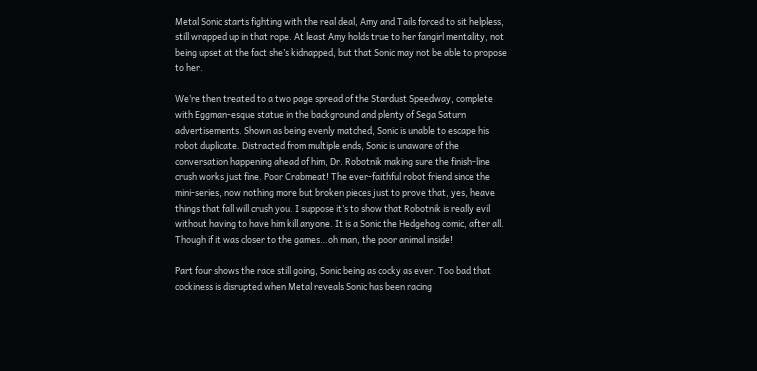Metal Sonic starts fighting with the real deal, Amy and Tails forced to sit helpless, still wrapped up in that rope. At least Amy holds true to her fangirl mentality, not being upset at the fact she’s kidnapped, but that Sonic may not be able to propose to her.

We’re then treated to a two page spread of the Stardust Speedway, complete with Eggman-esque statue in the background and plenty of Sega Saturn advertisements. Shown as being evenly matched, Sonic is unable to escape his robot duplicate. Distracted from multiple ends, Sonic is unaware of the conversation happening ahead of him, Dr. Robotnik making sure the finish-line crush works just fine. Poor Crabmeat! The ever-faithful robot friend since the mini-series, now nothing more but broken pieces just to prove that, yes, heave things that fall will crush you. I suppose it’s to show that Robotnik is really evil without having to have him kill anyone. It is a Sonic the Hedgehog comic, after all. Though if it was closer to the games…oh man, the poor animal inside!

Part four shows the race still going, Sonic being as cocky as ever. Too bad that cockiness is disrupted when Metal reveals Sonic has been racing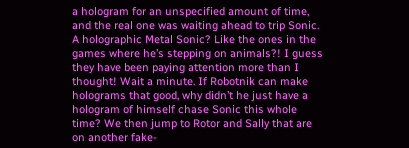a hologram for an unspecified amount of time, and the real one was waiting ahead to trip Sonic. A holographic Metal Sonic? Like the ones in the games where he’s stepping on animals?! I guess they have been paying attention more than I thought! Wait a minute. If Robotnik can make holograms that good, why didn’t he just have a hologram of himself chase Sonic this whole time? We then jump to Rotor and Sally that are on another fake-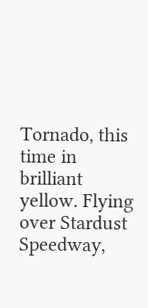Tornado, this time in brilliant yellow. Flying over Stardust Speedway,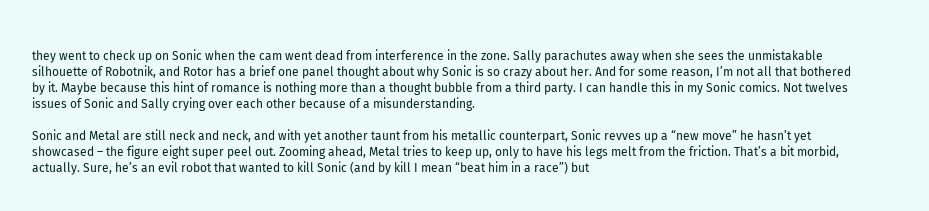they went to check up on Sonic when the cam went dead from interference in the zone. Sally parachutes away when she sees the unmistakable silhouette of Robotnik, and Rotor has a brief one panel thought about why Sonic is so crazy about her. And for some reason, I’m not all that bothered by it. Maybe because this hint of romance is nothing more than a thought bubble from a third party. I can handle this in my Sonic comics. Not twelves issues of Sonic and Sally crying over each other because of a misunderstanding.

Sonic and Metal are still neck and neck, and with yet another taunt from his metallic counterpart, Sonic revves up a “new move” he hasn’t yet showcased – the figure eight super peel out. Zooming ahead, Metal tries to keep up, only to have his legs melt from the friction. That’s a bit morbid, actually. Sure, he’s an evil robot that wanted to kill Sonic (and by kill I mean “beat him in a race”) but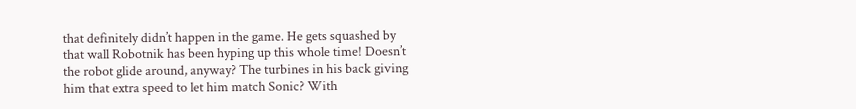that definitely didn’t happen in the game. He gets squashed by that wall Robotnik has been hyping up this whole time! Doesn’t the robot glide around, anyway? The turbines in his back giving him that extra speed to let him match Sonic? With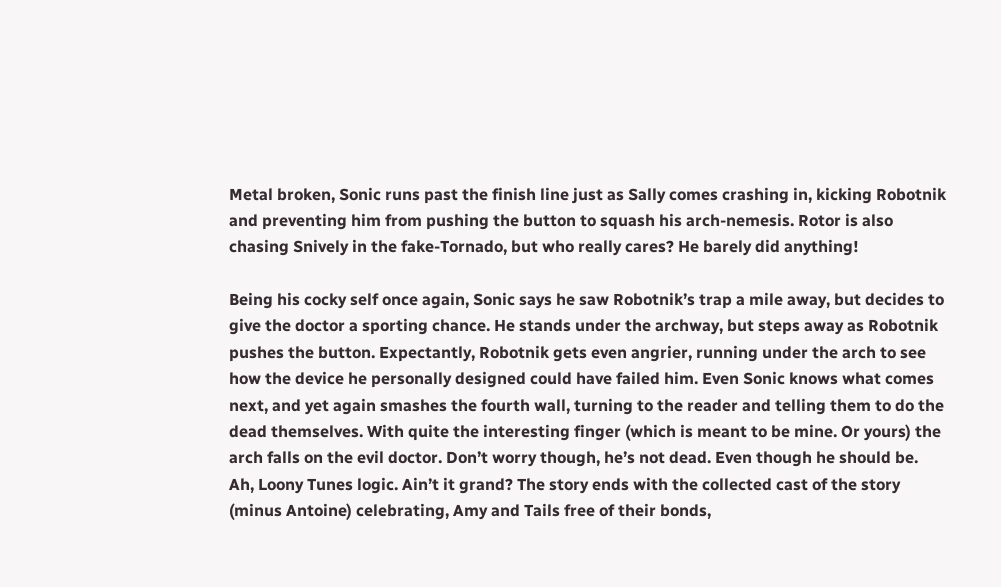Metal broken, Sonic runs past the finish line just as Sally comes crashing in, kicking Robotnik and preventing him from pushing the button to squash his arch-nemesis. Rotor is also chasing Snively in the fake-Tornado, but who really cares? He barely did anything!

Being his cocky self once again, Sonic says he saw Robotnik’s trap a mile away, but decides to give the doctor a sporting chance. He stands under the archway, but steps away as Robotnik pushes the button. Expectantly, Robotnik gets even angrier, running under the arch to see how the device he personally designed could have failed him. Even Sonic knows what comes next, and yet again smashes the fourth wall, turning to the reader and telling them to do the dead themselves. With quite the interesting finger (which is meant to be mine. Or yours) the arch falls on the evil doctor. Don’t worry though, he’s not dead. Even though he should be. Ah, Loony Tunes logic. Ain’t it grand? The story ends with the collected cast of the story (minus Antoine) celebrating, Amy and Tails free of their bonds,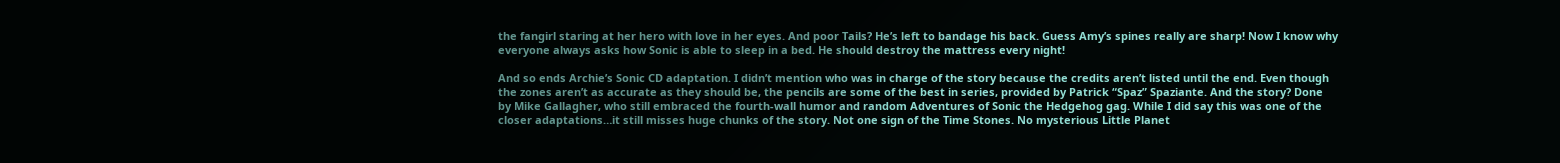the fangirl staring at her hero with love in her eyes. And poor Tails? He’s left to bandage his back. Guess Amy’s spines really are sharp! Now I know why everyone always asks how Sonic is able to sleep in a bed. He should destroy the mattress every night!

And so ends Archie’s Sonic CD adaptation. I didn’t mention who was in charge of the story because the credits aren’t listed until the end. Even though the zones aren’t as accurate as they should be, the pencils are some of the best in series, provided by Patrick “Spaz” Spaziante. And the story? Done by Mike Gallagher, who still embraced the fourth-wall humor and random Adventures of Sonic the Hedgehog gag. While I did say this was one of the closer adaptations…it still misses huge chunks of the story. Not one sign of the Time Stones. No mysterious Little Planet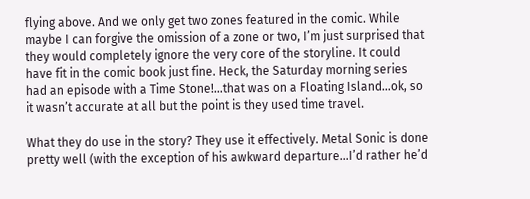flying above. And we only get two zones featured in the comic. While maybe I can forgive the omission of a zone or two, I’m just surprised that they would completely ignore the very core of the storyline. It could have fit in the comic book just fine. Heck, the Saturday morning series had an episode with a Time Stone!…that was on a Floating Island…ok, so it wasn’t accurate at all but the point is they used time travel.

What they do use in the story? They use it effectively. Metal Sonic is done pretty well (with the exception of his awkward departure…I’d rather he’d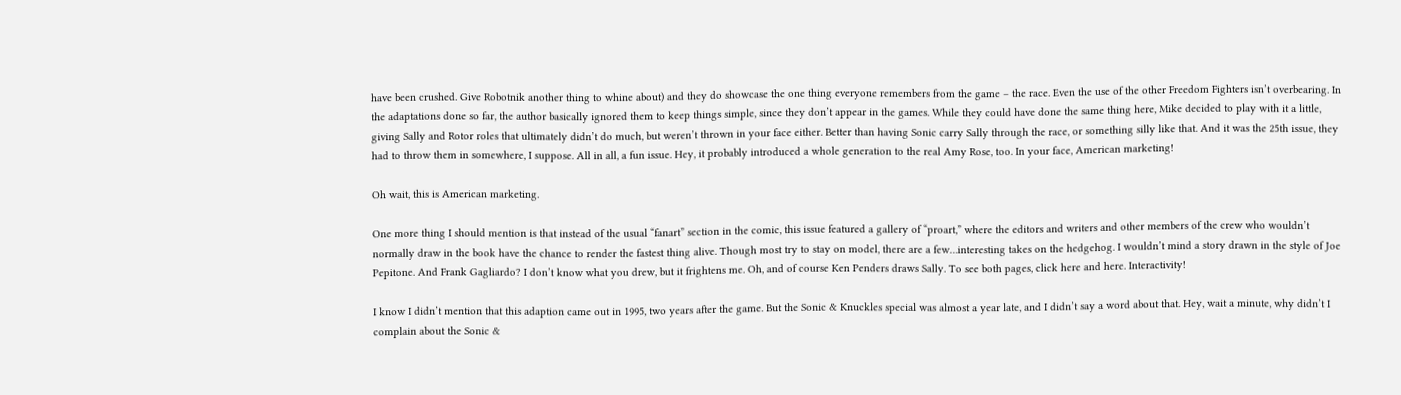have been crushed. Give Robotnik another thing to whine about) and they do showcase the one thing everyone remembers from the game – the race. Even the use of the other Freedom Fighters isn’t overbearing. In the adaptations done so far, the author basically ignored them to keep things simple, since they don’t appear in the games. While they could have done the same thing here, Mike decided to play with it a little, giving Sally and Rotor roles that ultimately didn’t do much, but weren’t thrown in your face either. Better than having Sonic carry Sally through the race, or something silly like that. And it was the 25th issue, they had to throw them in somewhere, I suppose. All in all, a fun issue. Hey, it probably introduced a whole generation to the real Amy Rose, too. In your face, American marketing!

Oh wait, this is American marketing.

One more thing I should mention is that instead of the usual “fanart” section in the comic, this issue featured a gallery of “proart,” where the editors and writers and other members of the crew who wouldn’t normally draw in the book have the chance to render the fastest thing alive. Though most try to stay on model, there are a few…interesting takes on the hedgehog. I wouldn’t mind a story drawn in the style of Joe Pepitone. And Frank Gagliardo? I don’t know what you drew, but it frightens me. Oh, and of course Ken Penders draws Sally. To see both pages, click here and here. Interactivity!

I know I didn’t mention that this adaption came out in 1995, two years after the game. But the Sonic & Knuckles special was almost a year late, and I didn’t say a word about that. Hey, wait a minute, why didn’t I complain about the Sonic &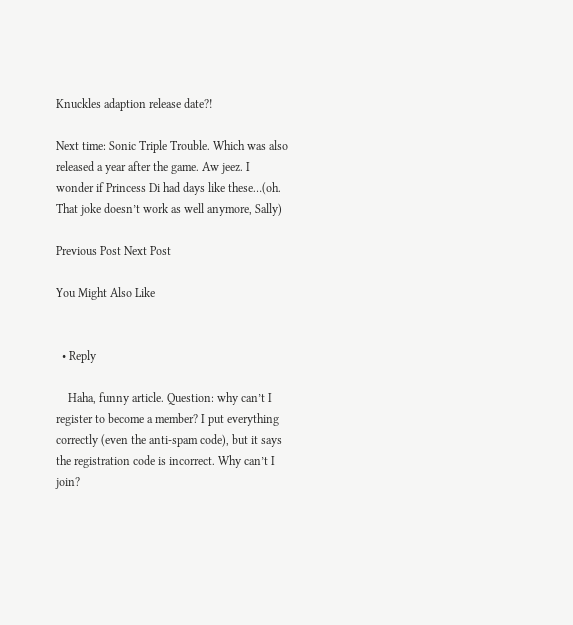Knuckles adaption release date?!

Next time: Sonic Triple Trouble. Which was also released a year after the game. Aw jeez. I wonder if Princess Di had days like these…(oh. That joke doesn’t work as well anymore, Sally)

Previous Post Next Post

You Might Also Like


  • Reply

    Haha, funny article. Question: why can’t I register to become a member? I put everything correctly (even the anti-spam code), but it says the registration code is incorrect. Why can’t I join?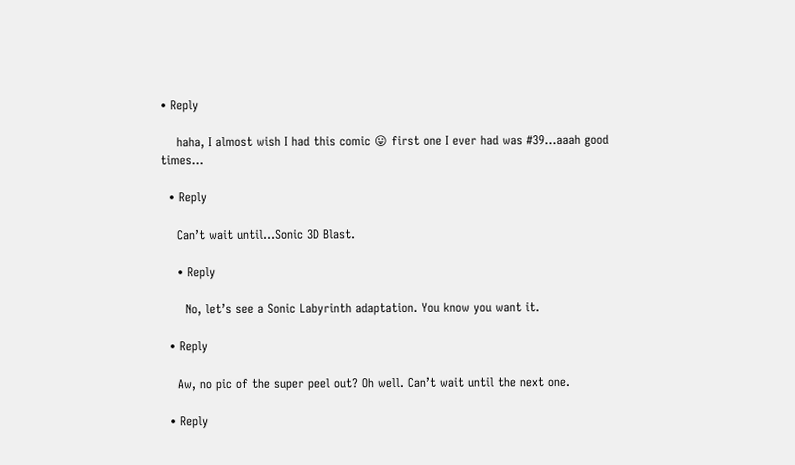• Reply

    haha, I almost wish I had this comic 😛 first one I ever had was #39…aaah good times…

  • Reply

    Can’t wait until…Sonic 3D Blast.

    • Reply

      No, let’s see a Sonic Labyrinth adaptation. You know you want it.

  • Reply

    Aw, no pic of the super peel out? Oh well. Can’t wait until the next one.

  • Reply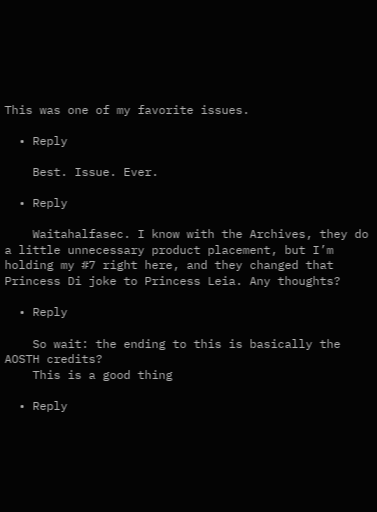This was one of my favorite issues.

  • Reply

    Best. Issue. Ever.

  • Reply

    Waitahalfasec. I know with the Archives, they do a little unnecessary product placement, but I’m holding my #7 right here, and they changed that Princess Di joke to Princess Leia. Any thoughts?

  • Reply

    So wait: the ending to this is basically the AOSTH credits?
    This is a good thing

  • Reply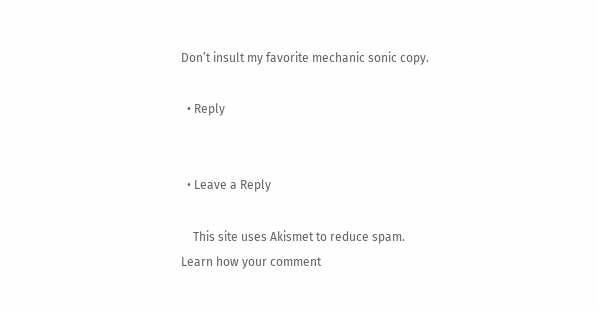Don’t insult my favorite mechanic sonic copy.

  • Reply


  • Leave a Reply

    This site uses Akismet to reduce spam. Learn how your comment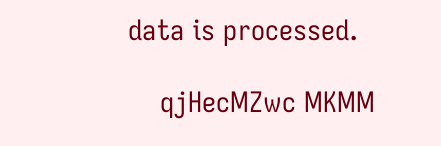data is processed.

    qjHecMZwc MKMM